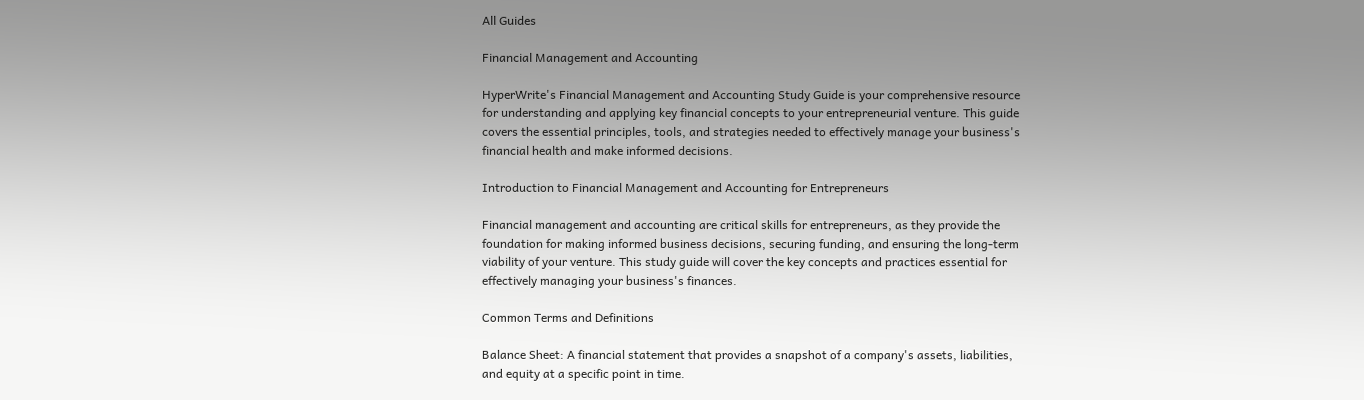All Guides

Financial Management and Accounting

HyperWrite's Financial Management and Accounting Study Guide is your comprehensive resource for understanding and applying key financial concepts to your entrepreneurial venture. This guide covers the essential principles, tools, and strategies needed to effectively manage your business's financial health and make informed decisions.

Introduction to Financial Management and Accounting for Entrepreneurs

Financial management and accounting are critical skills for entrepreneurs, as they provide the foundation for making informed business decisions, securing funding, and ensuring the long-term viability of your venture. This study guide will cover the key concepts and practices essential for effectively managing your business's finances.

Common Terms and Definitions

Balance Sheet: A financial statement that provides a snapshot of a company's assets, liabilities, and equity at a specific point in time.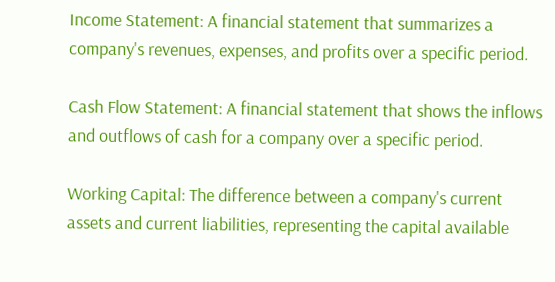Income Statement: A financial statement that summarizes a company's revenues, expenses, and profits over a specific period.

Cash Flow Statement: A financial statement that shows the inflows and outflows of cash for a company over a specific period.

Working Capital: The difference between a company's current assets and current liabilities, representing the capital available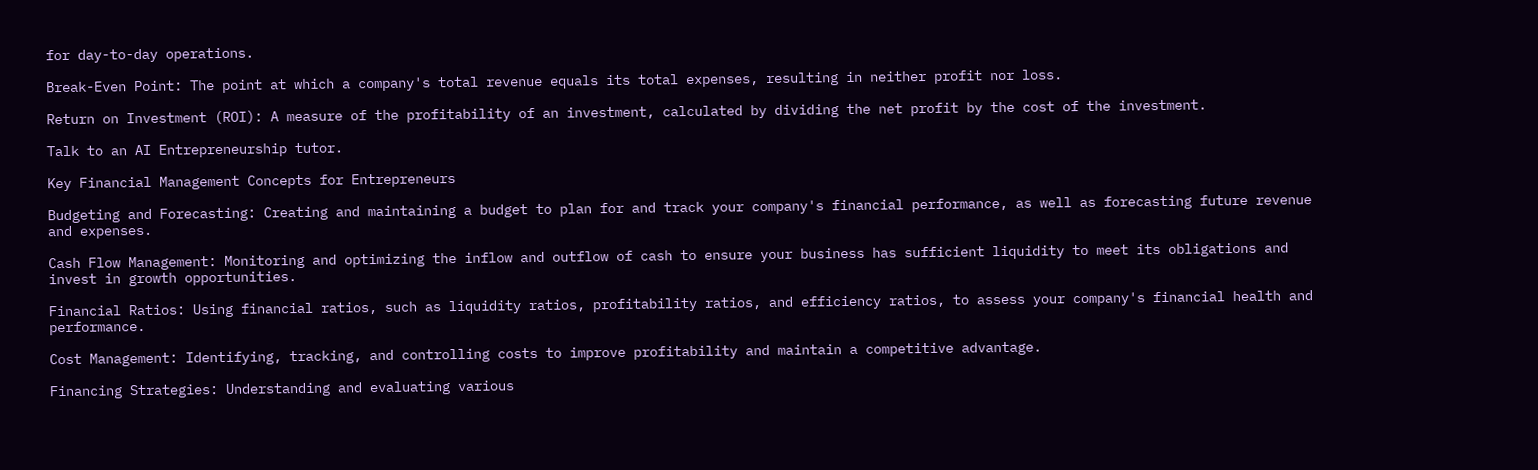for day-to-day operations.

Break-Even Point: The point at which a company's total revenue equals its total expenses, resulting in neither profit nor loss.

Return on Investment (ROI): A measure of the profitability of an investment, calculated by dividing the net profit by the cost of the investment.

Talk to an AI Entrepreneurship tutor.

Key Financial Management Concepts for Entrepreneurs

Budgeting and Forecasting: Creating and maintaining a budget to plan for and track your company's financial performance, as well as forecasting future revenue and expenses.

Cash Flow Management: Monitoring and optimizing the inflow and outflow of cash to ensure your business has sufficient liquidity to meet its obligations and invest in growth opportunities.

Financial Ratios: Using financial ratios, such as liquidity ratios, profitability ratios, and efficiency ratios, to assess your company's financial health and performance.

Cost Management: Identifying, tracking, and controlling costs to improve profitability and maintain a competitive advantage.

Financing Strategies: Understanding and evaluating various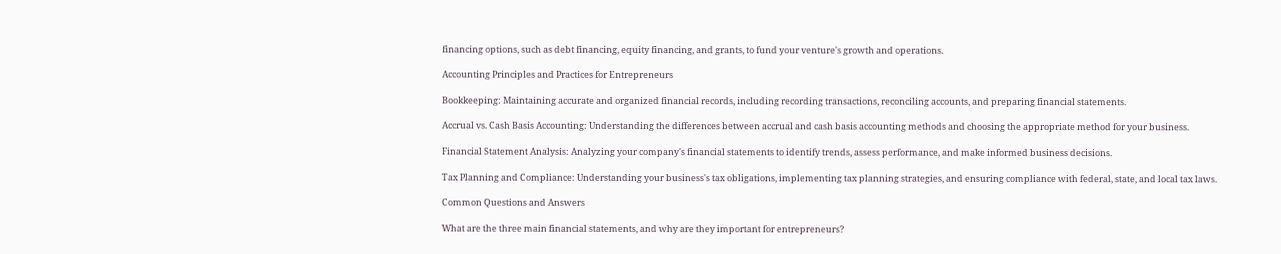financing options, such as debt financing, equity financing, and grants, to fund your venture's growth and operations.

Accounting Principles and Practices for Entrepreneurs

Bookkeeping: Maintaining accurate and organized financial records, including recording transactions, reconciling accounts, and preparing financial statements.

Accrual vs. Cash Basis Accounting: Understanding the differences between accrual and cash basis accounting methods and choosing the appropriate method for your business.

Financial Statement Analysis: Analyzing your company's financial statements to identify trends, assess performance, and make informed business decisions.

Tax Planning and Compliance: Understanding your business's tax obligations, implementing tax planning strategies, and ensuring compliance with federal, state, and local tax laws.

Common Questions and Answers

What are the three main financial statements, and why are they important for entrepreneurs?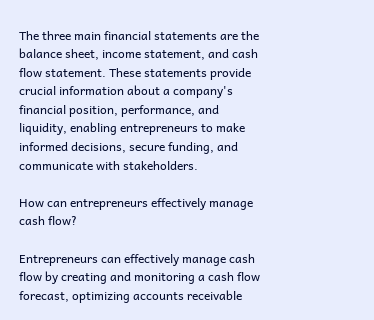The three main financial statements are the balance sheet, income statement, and cash flow statement. These statements provide crucial information about a company's financial position, performance, and liquidity, enabling entrepreneurs to make informed decisions, secure funding, and communicate with stakeholders.

How can entrepreneurs effectively manage cash flow?

Entrepreneurs can effectively manage cash flow by creating and monitoring a cash flow forecast, optimizing accounts receivable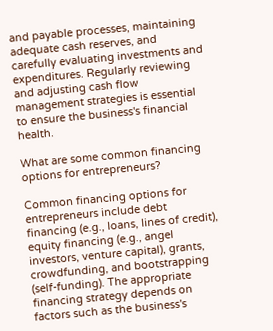and payable processes, maintaining adequate cash reserves, and carefully evaluating investments and expenditures. Regularly reviewing and adjusting cash flow management strategies is essential to ensure the business's financial health.

What are some common financing options for entrepreneurs?

Common financing options for entrepreneurs include debt financing (e.g., loans, lines of credit), equity financing (e.g., angel investors, venture capital), grants, crowdfunding, and bootstrapping (self-funding). The appropriate financing strategy depends on factors such as the business's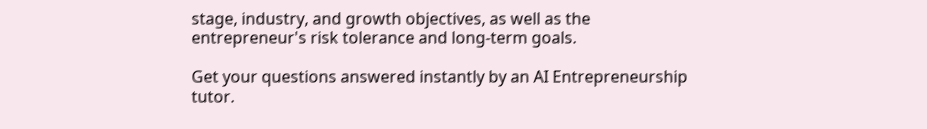stage, industry, and growth objectives, as well as the entrepreneur's risk tolerance and long-term goals.

Get your questions answered instantly by an AI Entrepreneurship tutor.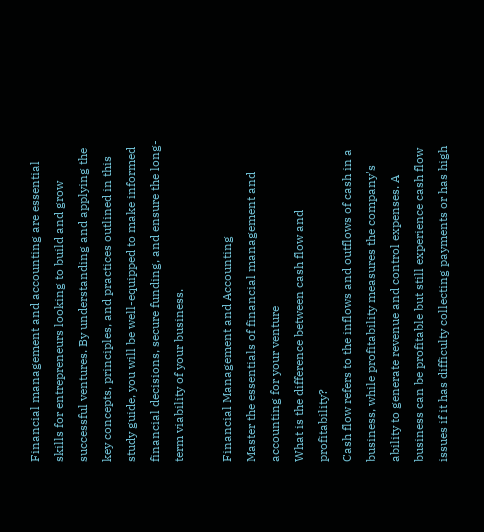Financial management and accounting are essential skills for entrepreneurs looking to build and grow successful ventures. By understanding and applying the key concepts, principles, and practices outlined in this study guide, you will be well-equipped to make informed financial decisions, secure funding, and ensure the long-term viability of your business.

Financial Management and Accounting
Master the essentials of financial management and accounting for your venture
What is the difference between cash flow and profitability?
Cash flow refers to the inflows and outflows of cash in a business, while profitability measures the company's ability to generate revenue and control expenses. A business can be profitable but still experience cash flow issues if it has difficulty collecting payments or has high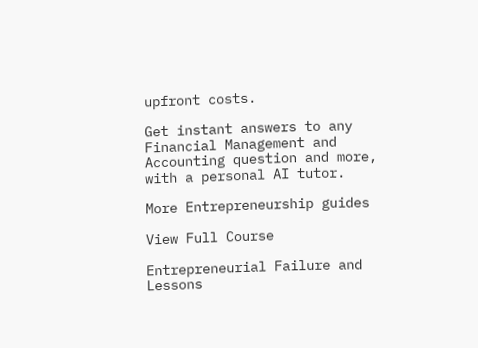upfront costs.

Get instant answers to any Financial Management and Accounting question and more, with a personal AI tutor.

More Entrepreneurship guides

View Full Course

Entrepreneurial Failure and Lessons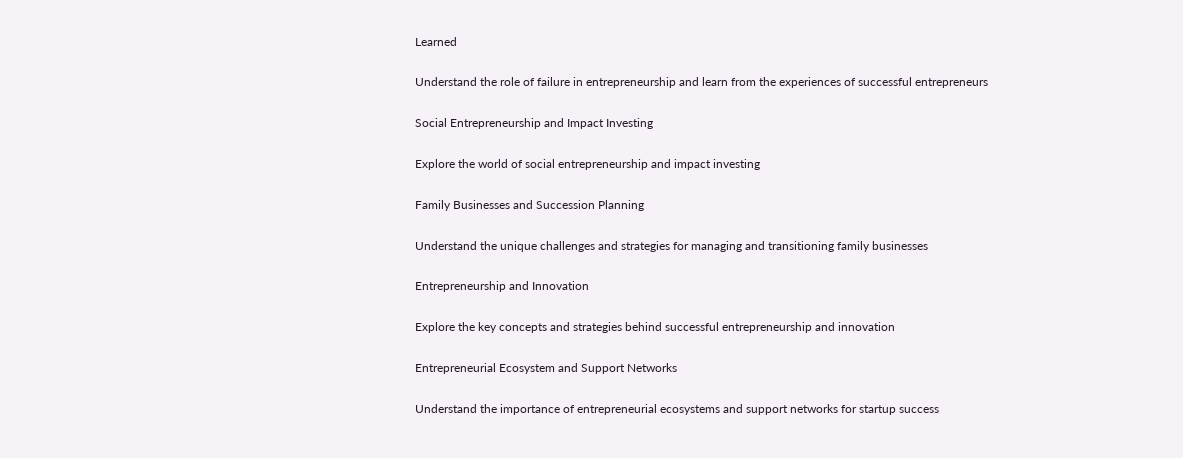Learned

Understand the role of failure in entrepreneurship and learn from the experiences of successful entrepreneurs

Social Entrepreneurship and Impact Investing

Explore the world of social entrepreneurship and impact investing

Family Businesses and Succession Planning

Understand the unique challenges and strategies for managing and transitioning family businesses

Entrepreneurship and Innovation

Explore the key concepts and strategies behind successful entrepreneurship and innovation

Entrepreneurial Ecosystem and Support Networks

Understand the importance of entrepreneurial ecosystems and support networks for startup success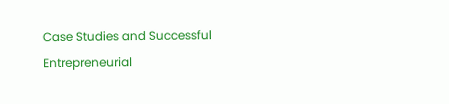Case Studies and Successful Entrepreneurial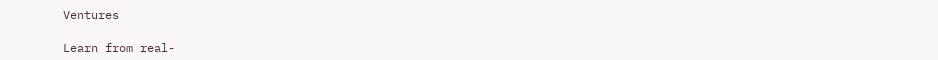Ventures

Learn from real-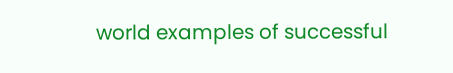world examples of successful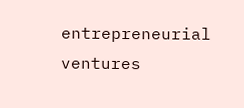entrepreneurial ventures